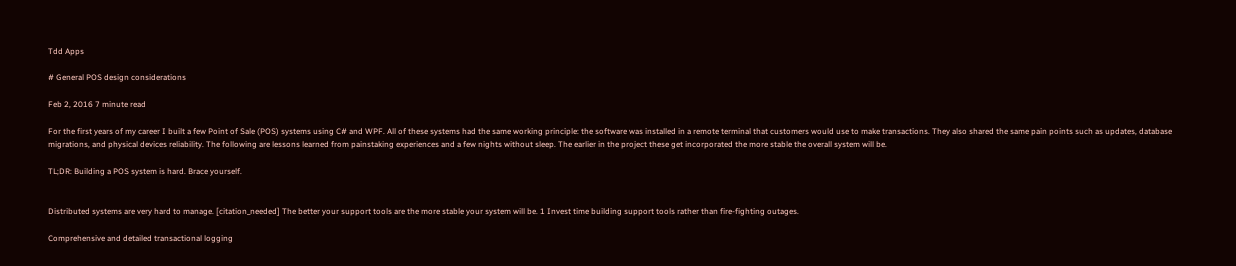Tdd Apps

# General POS design considerations

Feb 2, 2016 7 minute read

For the first years of my career I built a few Point of Sale (POS) systems using C# and WPF. All of these systems had the same working principle: the software was installed in a remote terminal that customers would use to make transactions. They also shared the same pain points such as updates, database migrations, and physical devices reliability. The following are lessons learned from painstaking experiences and a few nights without sleep. The earlier in the project these get incorporated the more stable the overall system will be.

TL;DR: Building a POS system is hard. Brace yourself.


Distributed systems are very hard to manage. [citation_needed] The better your support tools are the more stable your system will be. 1 Invest time building support tools rather than fire-fighting outages.

Comprehensive and detailed transactional logging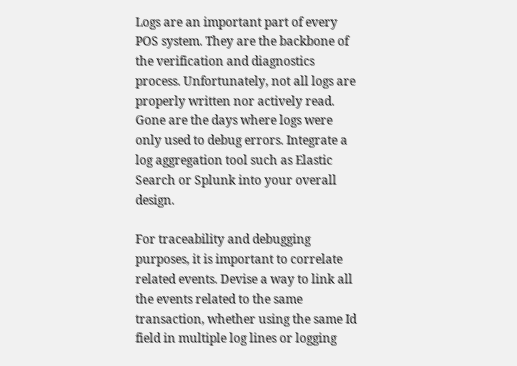Logs are an important part of every POS system. They are the backbone of the verification and diagnostics process. Unfortunately, not all logs are properly written nor actively read. Gone are the days where logs were only used to debug errors. Integrate a log aggregation tool such as Elastic Search or Splunk into your overall design.

For traceability and debugging purposes, it is important to correlate related events. Devise a way to link all the events related to the same transaction, whether using the same Id field in multiple log lines or logging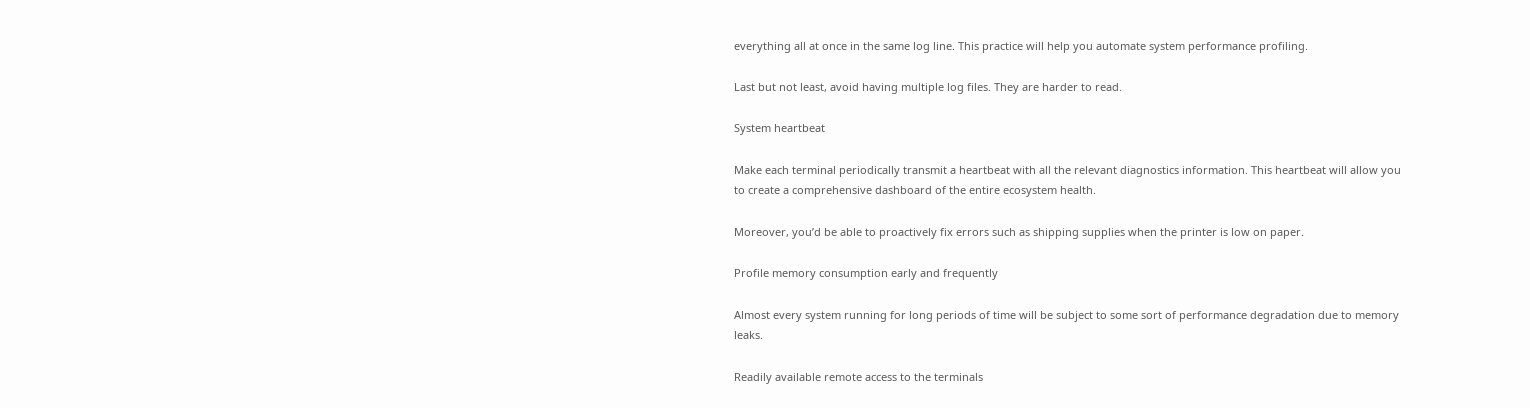everything all at once in the same log line. This practice will help you automate system performance profiling.

Last but not least, avoid having multiple log files. They are harder to read.

System heartbeat

Make each terminal periodically transmit a heartbeat with all the relevant diagnostics information. This heartbeat will allow you to create a comprehensive dashboard of the entire ecosystem health.

Moreover, you’d be able to proactively fix errors such as shipping supplies when the printer is low on paper.

Profile memory consumption early and frequently

Almost every system running for long periods of time will be subject to some sort of performance degradation due to memory leaks.

Readily available remote access to the terminals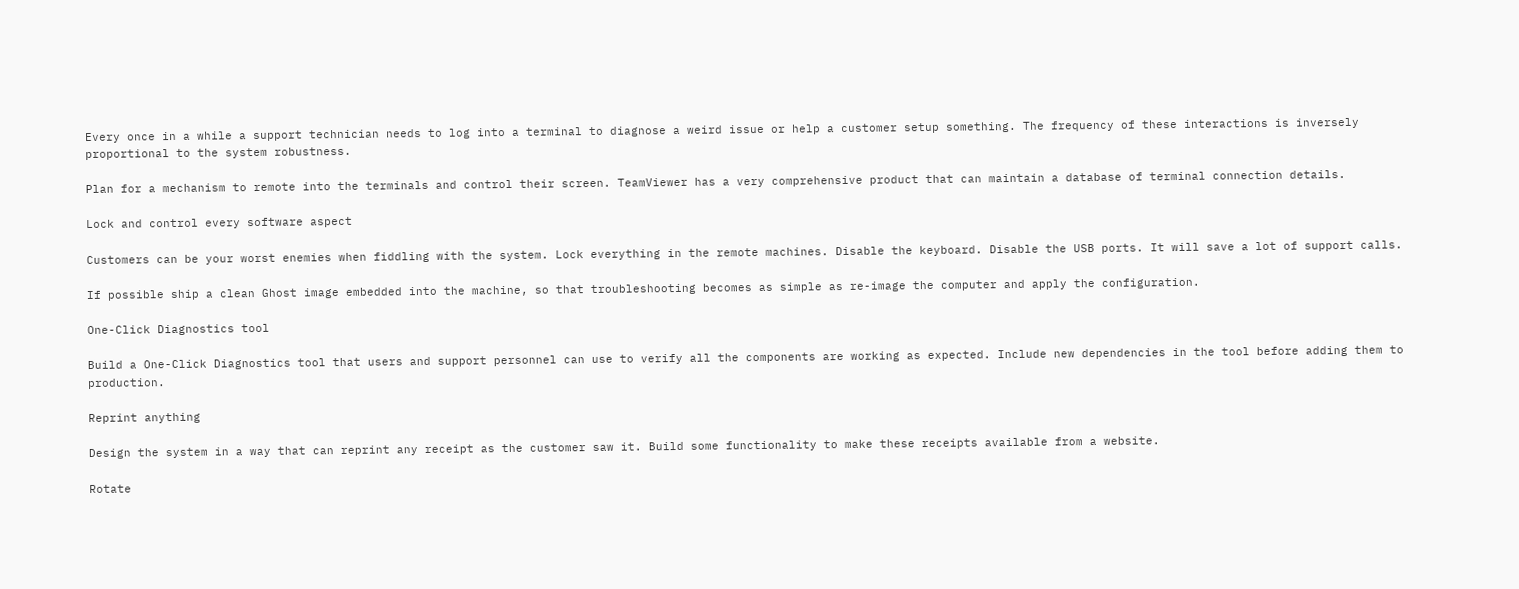Every once in a while a support technician needs to log into a terminal to diagnose a weird issue or help a customer setup something. The frequency of these interactions is inversely proportional to the system robustness.

Plan for a mechanism to remote into the terminals and control their screen. TeamViewer has a very comprehensive product that can maintain a database of terminal connection details.

Lock and control every software aspect

Customers can be your worst enemies when fiddling with the system. Lock everything in the remote machines. Disable the keyboard. Disable the USB ports. It will save a lot of support calls.

If possible ship a clean Ghost image embedded into the machine, so that troubleshooting becomes as simple as re-image the computer and apply the configuration.

One-Click Diagnostics tool

Build a One-Click Diagnostics tool that users and support personnel can use to verify all the components are working as expected. Include new dependencies in the tool before adding them to production.

Reprint anything

Design the system in a way that can reprint any receipt as the customer saw it. Build some functionality to make these receipts available from a website.

Rotate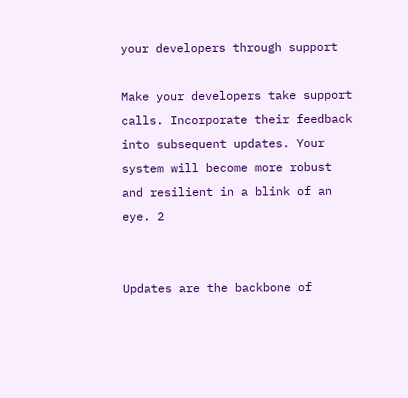your developers through support

Make your developers take support calls. Incorporate their feedback into subsequent updates. Your system will become more robust and resilient in a blink of an eye. 2


Updates are the backbone of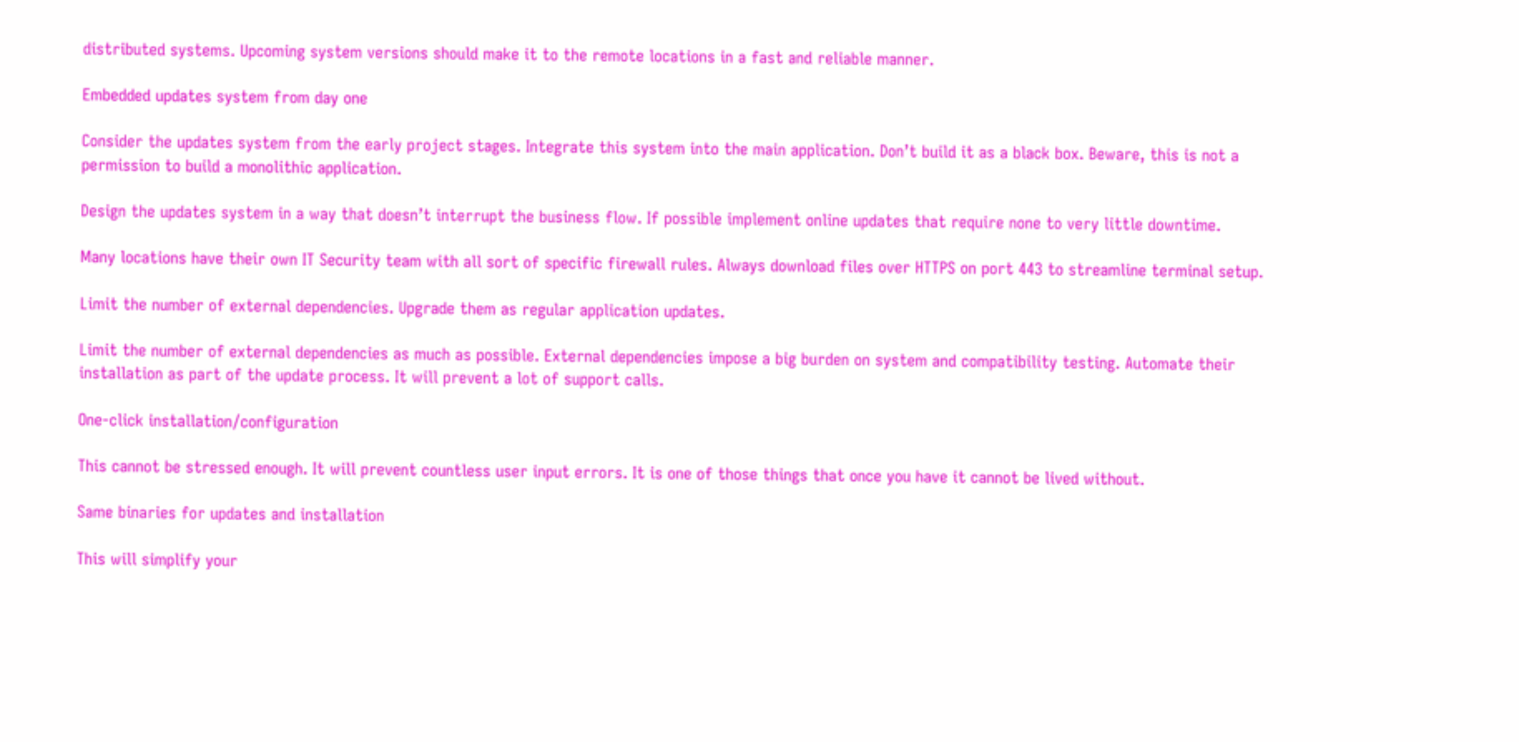distributed systems. Upcoming system versions should make it to the remote locations in a fast and reliable manner.

Embedded updates system from day one

Consider the updates system from the early project stages. Integrate this system into the main application. Don’t build it as a black box. Beware, this is not a permission to build a monolithic application.

Design the updates system in a way that doesn’t interrupt the business flow. If possible implement online updates that require none to very little downtime.

Many locations have their own IT Security team with all sort of specific firewall rules. Always download files over HTTPS on port 443 to streamline terminal setup.

Limit the number of external dependencies. Upgrade them as regular application updates.

Limit the number of external dependencies as much as possible. External dependencies impose a big burden on system and compatibility testing. Automate their installation as part of the update process. It will prevent a lot of support calls.

One-click installation/configuration

This cannot be stressed enough. It will prevent countless user input errors. It is one of those things that once you have it cannot be lived without.

Same binaries for updates and installation

This will simplify your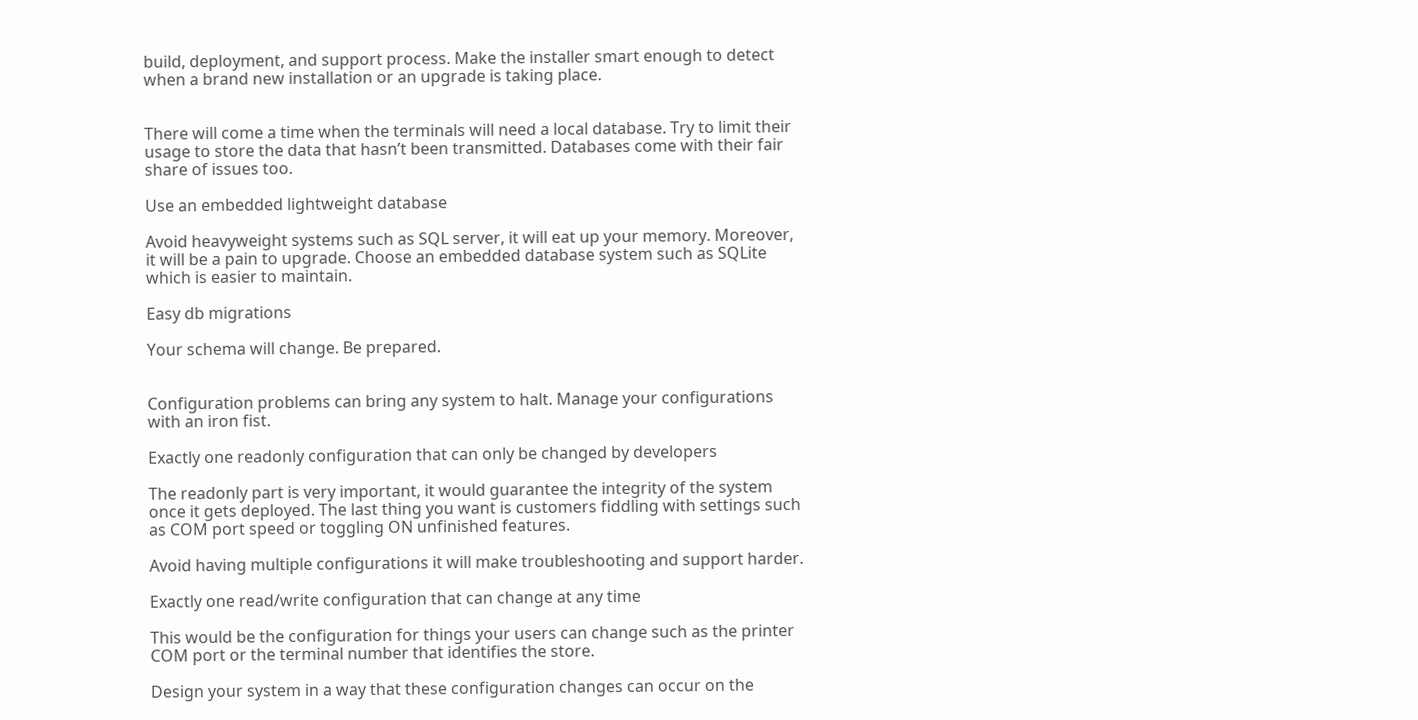build, deployment, and support process. Make the installer smart enough to detect when a brand new installation or an upgrade is taking place.


There will come a time when the terminals will need a local database. Try to limit their usage to store the data that hasn’t been transmitted. Databases come with their fair share of issues too.

Use an embedded lightweight database

Avoid heavyweight systems such as SQL server, it will eat up your memory. Moreover, it will be a pain to upgrade. Choose an embedded database system such as SQLite which is easier to maintain.

Easy db migrations

Your schema will change. Be prepared.


Configuration problems can bring any system to halt. Manage your configurations with an iron fist.

Exactly one readonly configuration that can only be changed by developers

The readonly part is very important, it would guarantee the integrity of the system once it gets deployed. The last thing you want is customers fiddling with settings such as COM port speed or toggling ON unfinished features.

Avoid having multiple configurations it will make troubleshooting and support harder.

Exactly one read/write configuration that can change at any time

This would be the configuration for things your users can change such as the printer COM port or the terminal number that identifies the store.

Design your system in a way that these configuration changes can occur on the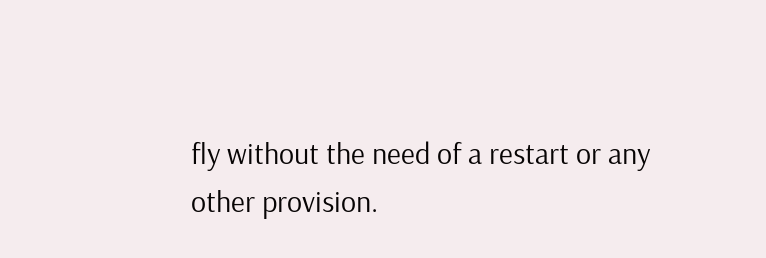fly without the need of a restart or any other provision.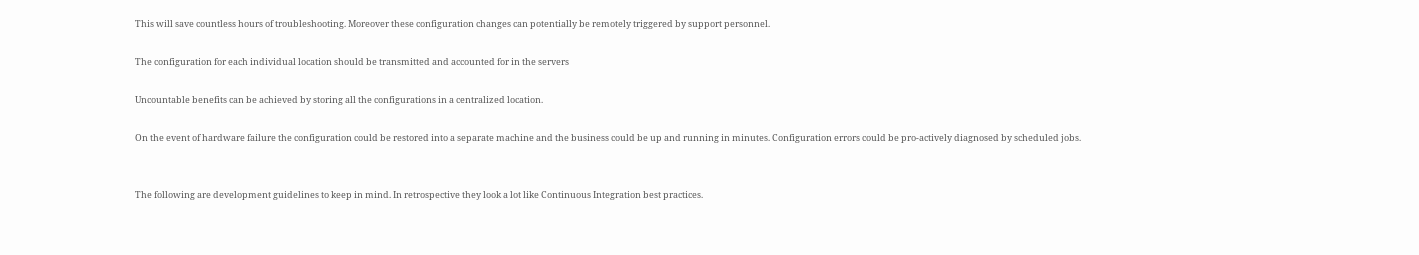This will save countless hours of troubleshooting. Moreover these configuration changes can potentially be remotely triggered by support personnel.

The configuration for each individual location should be transmitted and accounted for in the servers

Uncountable benefits can be achieved by storing all the configurations in a centralized location.

On the event of hardware failure the configuration could be restored into a separate machine and the business could be up and running in minutes. Configuration errors could be pro-actively diagnosed by scheduled jobs.


The following are development guidelines to keep in mind. In retrospective they look a lot like Continuous Integration best practices.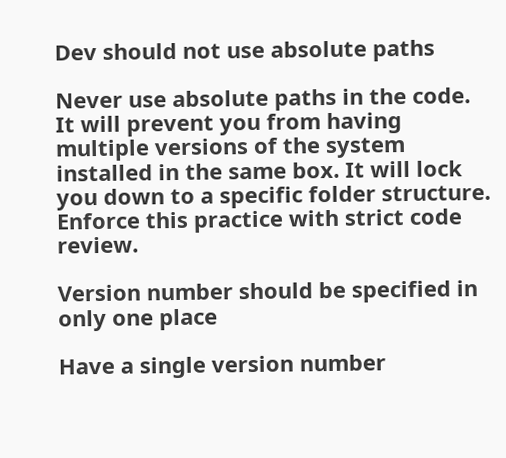Dev should not use absolute paths

Never use absolute paths in the code. It will prevent you from having multiple versions of the system installed in the same box. It will lock you down to a specific folder structure. Enforce this practice with strict code review.

Version number should be specified in only one place

Have a single version number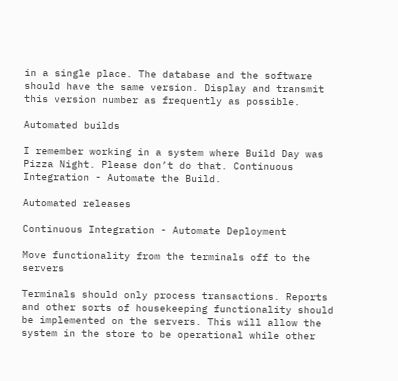in a single place. The database and the software should have the same version. Display and transmit this version number as frequently as possible.

Automated builds

I remember working in a system where Build Day was Pizza Night. Please don’t do that. Continuous Integration - Automate the Build.

Automated releases

Continuous Integration - Automate Deployment

Move functionality from the terminals off to the servers

Terminals should only process transactions. Reports and other sorts of housekeeping functionality should be implemented on the servers. This will allow the system in the store to be operational while other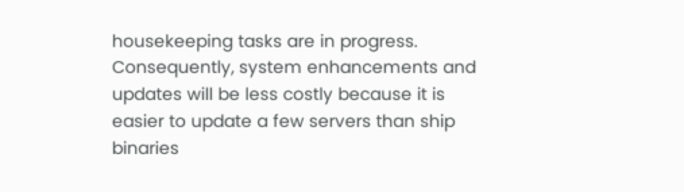housekeeping tasks are in progress. Consequently, system enhancements and updates will be less costly because it is easier to update a few servers than ship binaries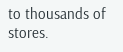to thousands of stores.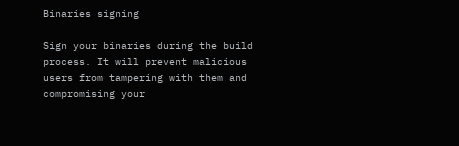Binaries signing

Sign your binaries during the build process. It will prevent malicious users from tampering with them and compromising your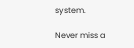system.

Never miss a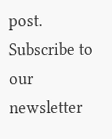post. Subscribe to our newsletter